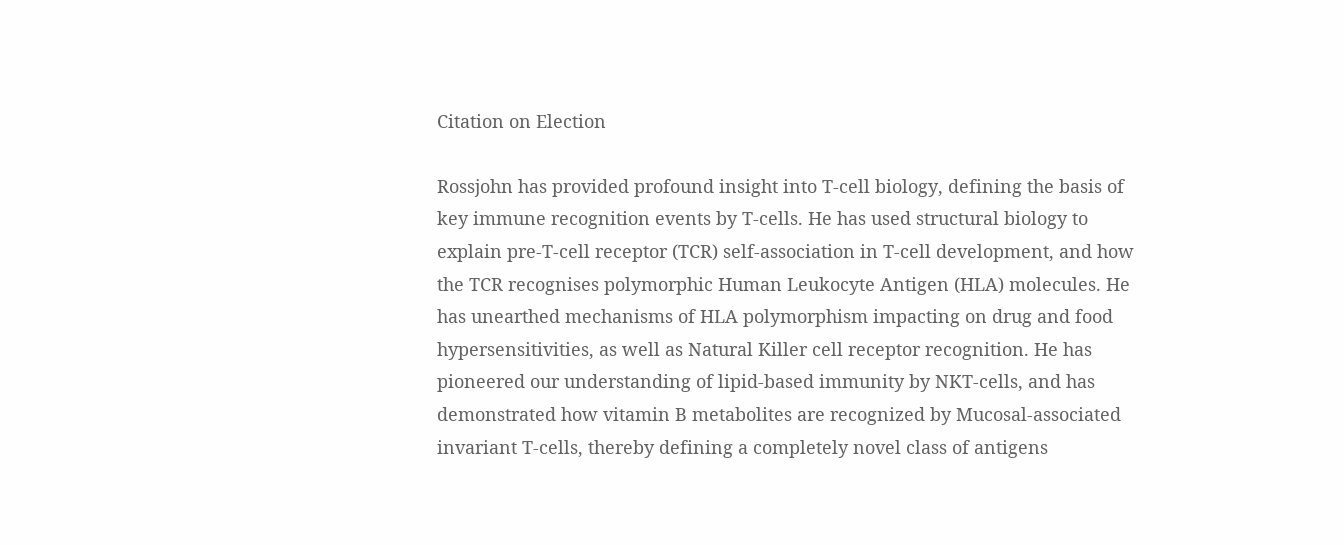Citation on Election

Rossjohn has provided profound insight into T-cell biology, defining the basis of key immune recognition events by T-cells. He has used structural biology to explain pre-T-cell receptor (TCR) self-association in T-cell development, and how the TCR recognises polymorphic Human Leukocyte Antigen (HLA) molecules. He has unearthed mechanisms of HLA polymorphism impacting on drug and food hypersensitivities, as well as Natural Killer cell receptor recognition. He has pioneered our understanding of lipid-based immunity by NKT-cells, and has demonstrated how vitamin B metabolites are recognized by Mucosal-associated invariant T-cells, thereby defining a completely novel class of antigens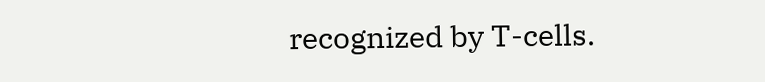recognized by T-cells.